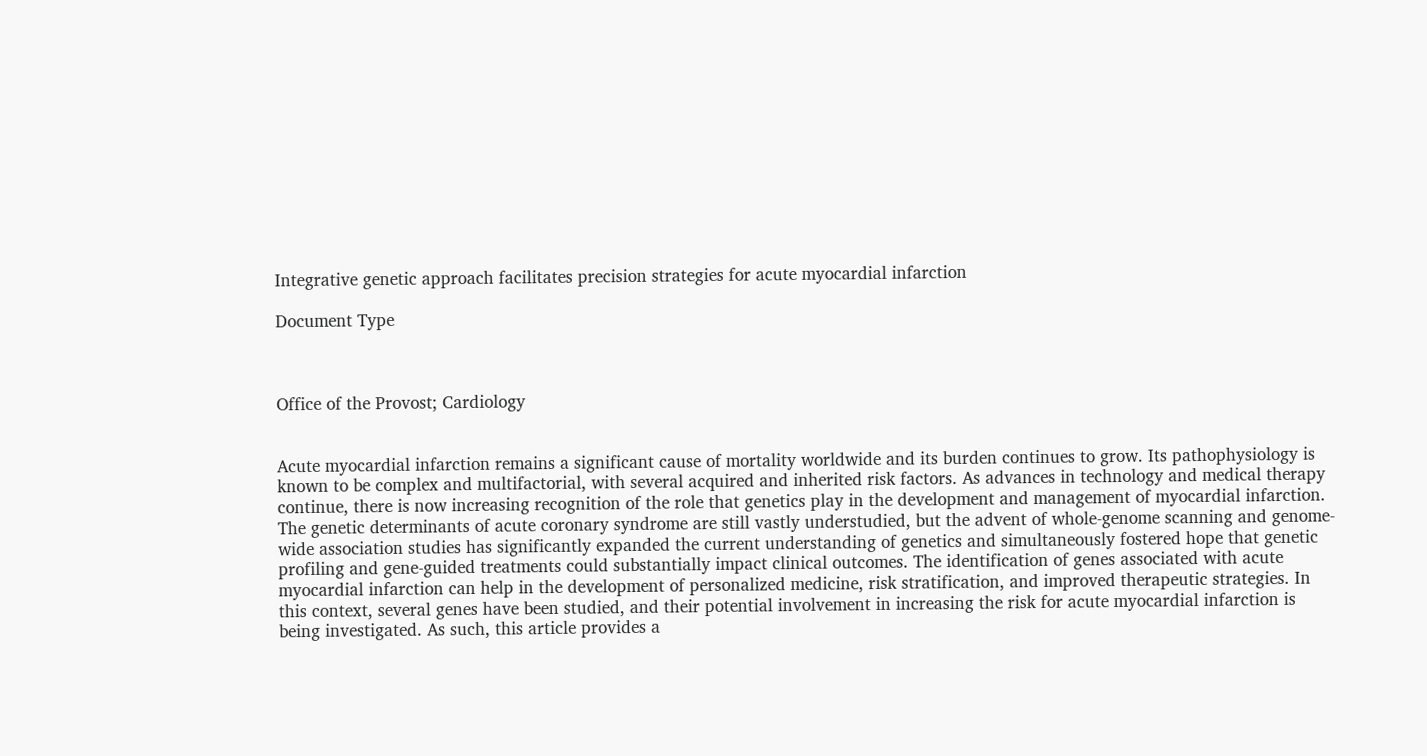Integrative genetic approach facilitates precision strategies for acute myocardial infarction

Document Type



Office of the Provost; Cardiology


Acute myocardial infarction remains a significant cause of mortality worldwide and its burden continues to grow. Its pathophysiology is known to be complex and multifactorial, with several acquired and inherited risk factors. As advances in technology and medical therapy continue, there is now increasing recognition of the role that genetics play in the development and management of myocardial infarction. The genetic determinants of acute coronary syndrome are still vastly understudied, but the advent of whole-genome scanning and genome-wide association studies has significantly expanded the current understanding of genetics and simultaneously fostered hope that genetic profiling and gene-guided treatments could substantially impact clinical outcomes. The identification of genes associated with acute myocardial infarction can help in the development of personalized medicine, risk stratification, and improved therapeutic strategies. In this context, several genes have been studied, and their potential involvement in increasing the risk for acute myocardial infarction is being investigated. As such, this article provides a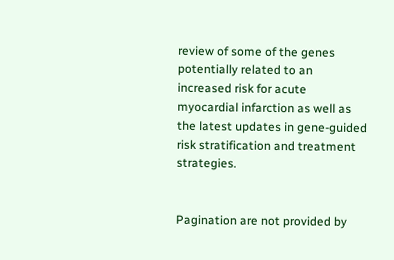review of some of the genes potentially related to an increased risk for acute myocardial infarction as well as the latest updates in gene-guided risk stratification and treatment strategies.


Pagination are not provided by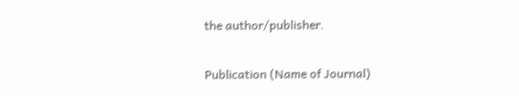the author/publisher.

Publication (Name of Journal)